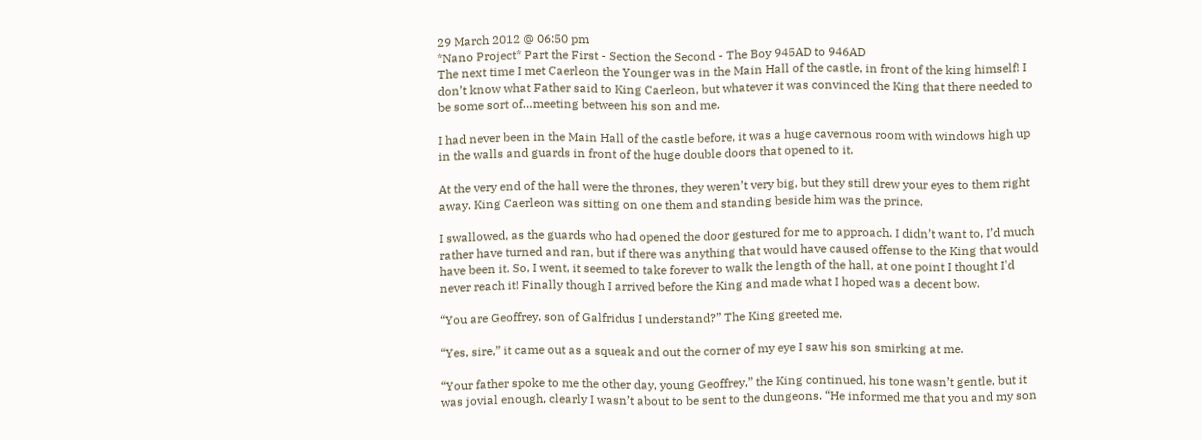29 March 2012 @ 06:50 pm
*Nano Project* Part the First - Section the Second - The Boy 945AD to 946AD
The next time I met Caerleon the Younger was in the Main Hall of the castle, in front of the king himself! I don’t know what Father said to King Caerleon, but whatever it was convinced the King that there needed to be some sort of…meeting between his son and me.

I had never been in the Main Hall of the castle before, it was a huge cavernous room with windows high up in the walls and guards in front of the huge double doors that opened to it.

At the very end of the hall were the thrones, they weren’t very big, but they still drew your eyes to them right away. King Caerleon was sitting on one them and standing beside him was the prince.

I swallowed, as the guards who had opened the door gestured for me to approach. I didn’t want to, I’d much rather have turned and ran, but if there was anything that would have caused offense to the King that would have been it. So, I went, it seemed to take forever to walk the length of the hall, at one point I thought I'd never reach it! Finally though I arrived before the King and made what I hoped was a decent bow.

“You are Geoffrey, son of Galfridus I understand?” The King greeted me.

“Yes, sire,” it came out as a squeak and out the corner of my eye I saw his son smirking at me.

“Your father spoke to me the other day, young Geoffrey,” the King continued, his tone wasn’t gentle, but it was jovial enough, clearly I wasn’t about to be sent to the dungeons. “He informed me that you and my son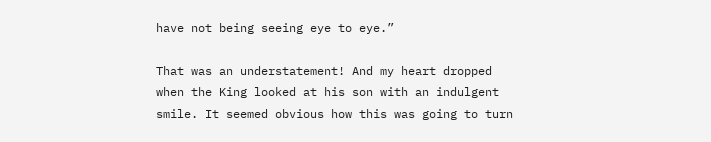have not being seeing eye to eye.”

That was an understatement! And my heart dropped when the King looked at his son with an indulgent smile. It seemed obvious how this was going to turn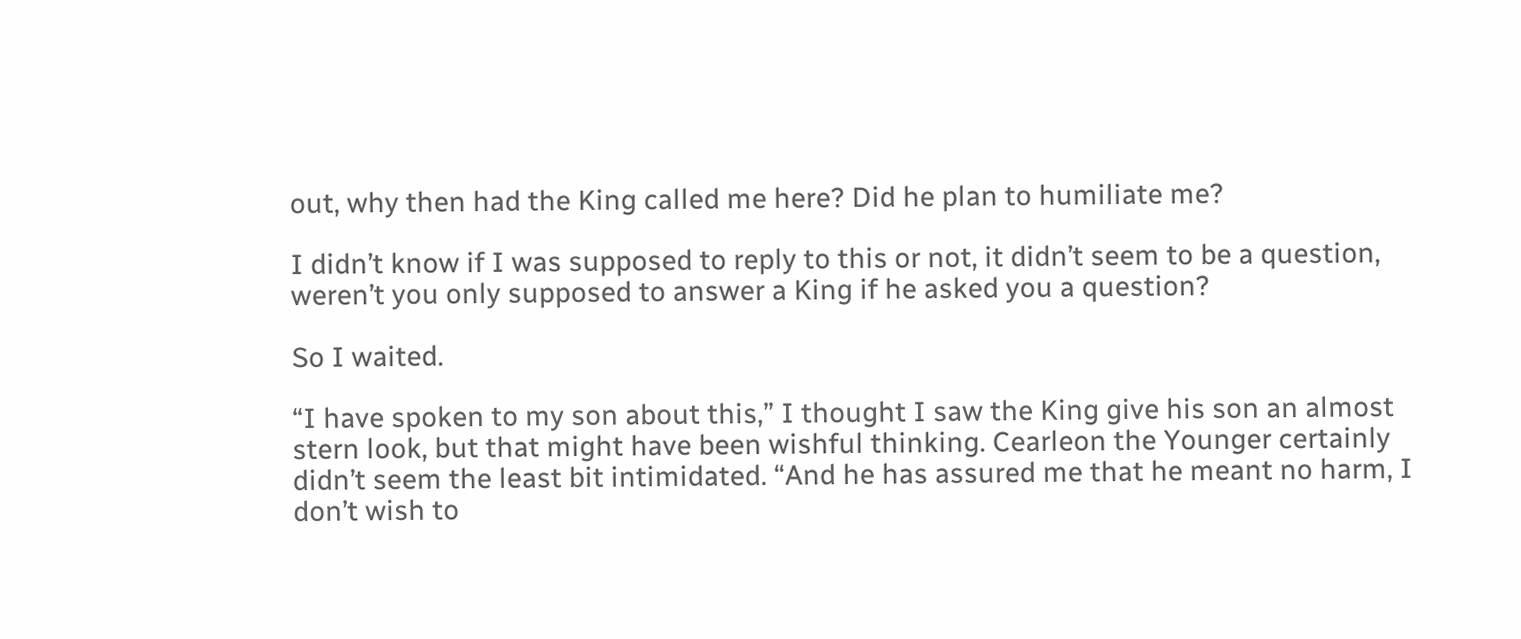out, why then had the King called me here? Did he plan to humiliate me?

I didn’t know if I was supposed to reply to this or not, it didn’t seem to be a question, weren’t you only supposed to answer a King if he asked you a question?

So I waited.

“I have spoken to my son about this,” I thought I saw the King give his son an almost stern look, but that might have been wishful thinking. Cearleon the Younger certainly didn’t seem the least bit intimidated. “And he has assured me that he meant no harm, I don’t wish to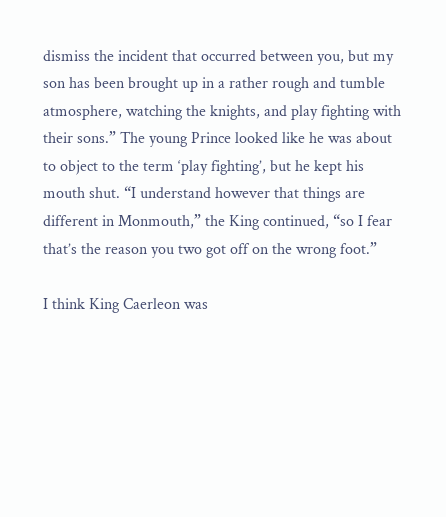dismiss the incident that occurred between you, but my son has been brought up in a rather rough and tumble atmosphere, watching the knights, and play fighting with their sons.” The young Prince looked like he was about to object to the term ‘play fighting’, but he kept his mouth shut. “I understand however that things are different in Monmouth,” the King continued, “so I fear that’s the reason you two got off on the wrong foot.”

I think King Caerleon was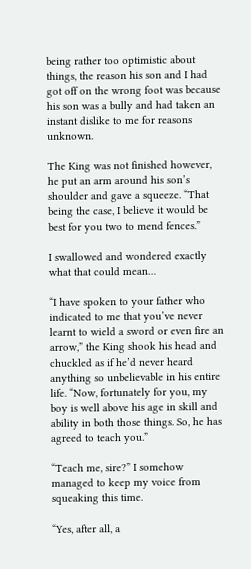being rather too optimistic about things, the reason his son and I had got off on the wrong foot was because his son was a bully and had taken an instant dislike to me for reasons unknown.

The King was not finished however, he put an arm around his son’s shoulder and gave a squeeze. “That being the case, I believe it would be best for you two to mend fences.”

I swallowed and wondered exactly what that could mean…

“I have spoken to your father who indicated to me that you’ve never learnt to wield a sword or even fire an arrow,” the King shook his head and chuckled as if he’d never heard anything so unbelievable in his entire life. “Now, fortunately for you, my boy is well above his age in skill and ability in both those things. So, he has agreed to teach you.”

“Teach me, sire?” I somehow managed to keep my voice from squeaking this time.

“Yes, after all, a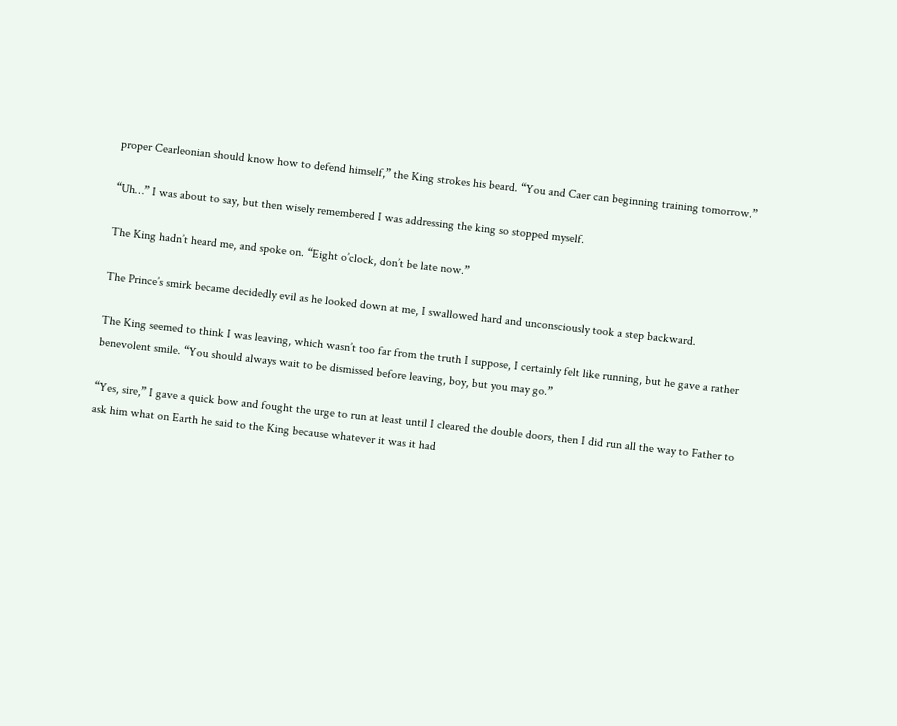proper Cearleonian should know how to defend himself,” the King strokes his beard. “You and Caer can beginning training tomorrow.”

“Uh…” I was about to say, but then wisely remembered I was addressing the king so stopped myself.

The King hadn’t heard me, and spoke on. “Eight o’clock, don’t be late now.”

The Prince’s smirk became decidedly evil as he looked down at me, I swallowed hard and unconsciously took a step backward.

The King seemed to think I was leaving, which wasn’t too far from the truth I suppose, I certainly felt like running, but he gave a rather benevolent smile. “You should always wait to be dismissed before leaving, boy, but you may go.”

“Yes, sire,” I gave a quick bow and fought the urge to run at least until I cleared the double doors, then I did run all the way to Father to ask him what on Earth he said to the King because whatever it was it had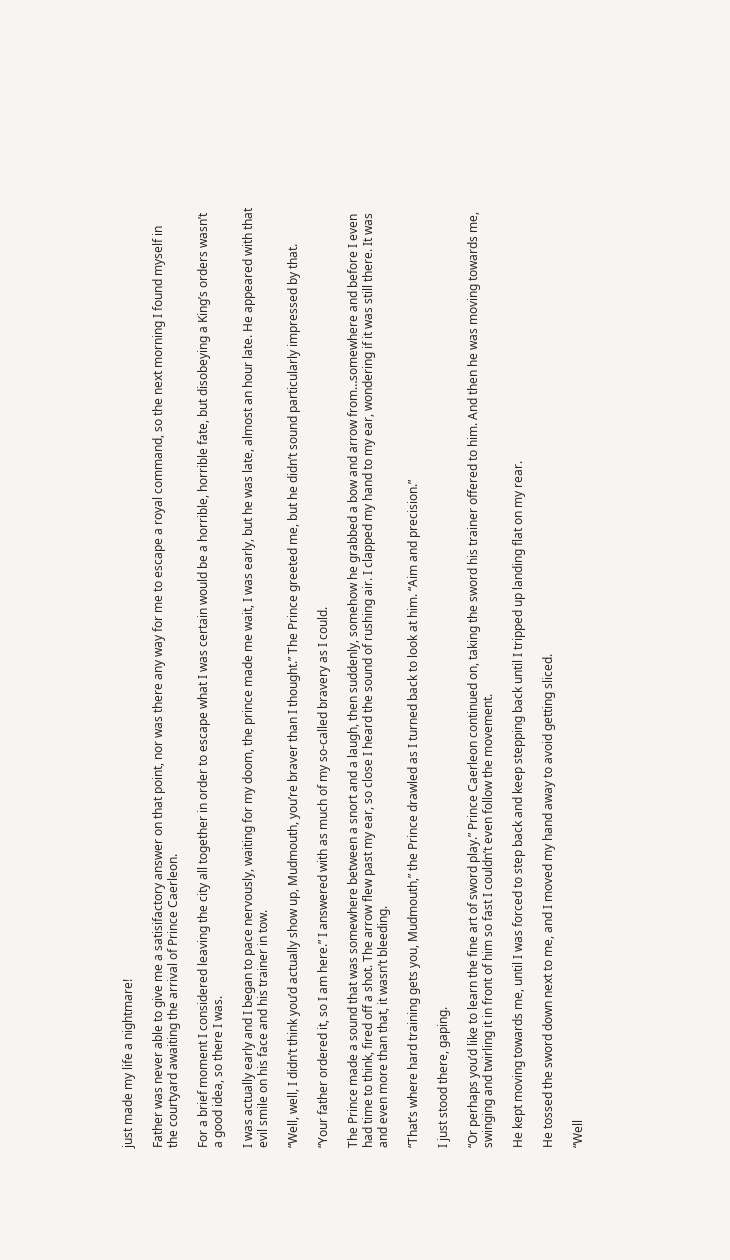just made my life a nightmare!

Father was never able to give me a satisifactory answer on that point, nor was there any way for me to escape a royal command, so the next morning I found myself in the courtyard awaiting the arrival of Prince Caerleon.

For a brief moment I considered leaving the city all together in order to escape what I was certain would be a horrible, horrible fate, but disobeying a King’s orders wasn’t a good idea, so there I was.

I was actually early and I began to pace nervously, waiting for my doom, the prince made me wait, I was early, but he was late, almost an hour late. He appeared with that evil smile on his face and his trainer in tow.

“Well, well, I didn’t think you’d actually show up, Mudmouth, you’re braver than I thought.” The Prince greeted me, but he didn’t sound particularly impressed by that.

“Your father ordered it, so I am here.” I answered with as much of my so-called bravery as I could.

The Prince made a sound that was somewhere between a snort and a laugh, then suddenly, somehow he grabbed a bow and arrow from…somewhere and before I even had time to think, fired off a shot. The arrow flew past my ear, so close I heard the sound of rushing air. I clapped my hand to my ear, wondering if it was still there. It was and even more than that, it wasn’t bleeding.

“That’s where hard training gets you, Mudmouth,” the Prince drawled as I turned back to look at him. “Aim and precision.”

I just stood there, gaping.

“Or perhaps you’d like to learn the fine art of sword play.” Prince Caerleon continued on, taking the sword his trainer offered to him. And then he was moving towards me, swinging and twirling it in front of him so fast I couldn’t even follow the movement.

He kept moving towards me, until I was forced to step back and keep stepping back until I tripped up landing flat on my rear.

He tossed the sword down next to me, and I moved my hand away to avoid getting sliced.

“Well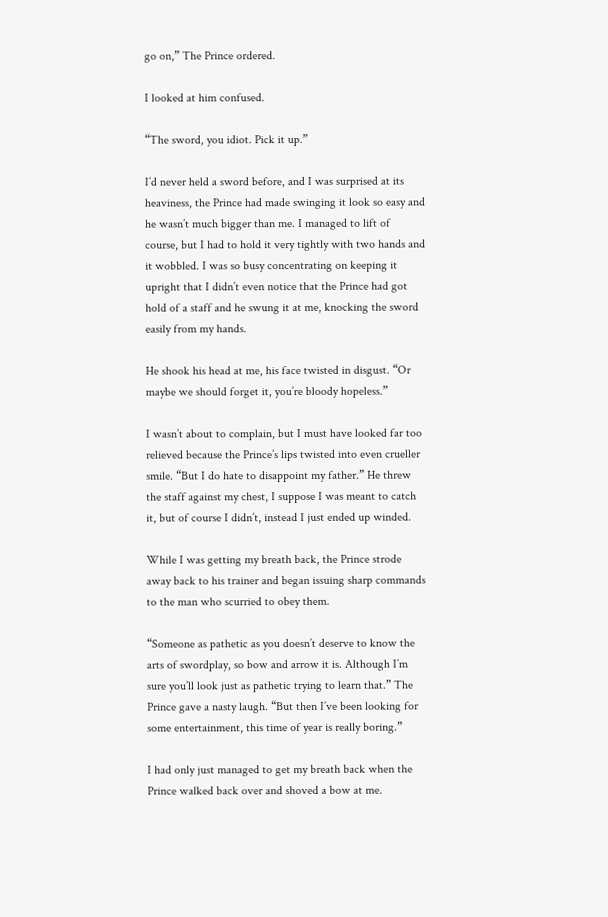go on,” The Prince ordered.

I looked at him confused.

“The sword, you idiot. Pick it up.”

I’d never held a sword before, and I was surprised at its heaviness, the Prince had made swinging it look so easy and he wasn’t much bigger than me. I managed to lift of course, but I had to hold it very tightly with two hands and it wobbled. I was so busy concentrating on keeping it upright that I didn’t even notice that the Prince had got hold of a staff and he swung it at me, knocking the sword easily from my hands.

He shook his head at me, his face twisted in disgust. “Or maybe we should forget it, you’re bloody hopeless.”

I wasn’t about to complain, but I must have looked far too relieved because the Prince’s lips twisted into even crueller smile. “But I do hate to disappoint my father.” He threw the staff against my chest, I suppose I was meant to catch it, but of course I didn’t, instead I just ended up winded.

While I was getting my breath back, the Prince strode away back to his trainer and began issuing sharp commands to the man who scurried to obey them.

“Someone as pathetic as you doesn’t deserve to know the arts of swordplay, so bow and arrow it is. Although I’m sure you’ll look just as pathetic trying to learn that.” The Prince gave a nasty laugh. “But then I’ve been looking for some entertainment, this time of year is really boring.”

I had only just managed to get my breath back when the Prince walked back over and shoved a bow at me.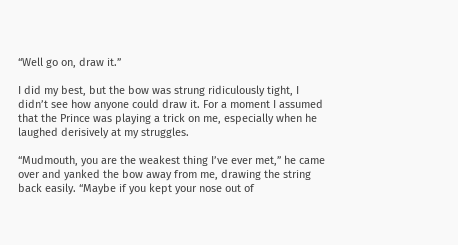“Well go on, draw it.”

I did my best, but the bow was strung ridiculously tight, I didn’t see how anyone could draw it. For a moment I assumed that the Prince was playing a trick on me, especially when he laughed derisively at my struggles.

“Mudmouth, you are the weakest thing I’ve ever met,” he came over and yanked the bow away from me, drawing the string back easily. “Maybe if you kept your nose out of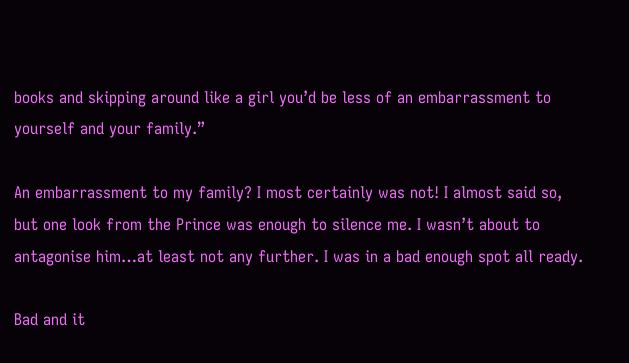books and skipping around like a girl you’d be less of an embarrassment to yourself and your family.”

An embarrassment to my family? I most certainly was not! I almost said so, but one look from the Prince was enough to silence me. I wasn’t about to antagonise him…at least not any further. I was in a bad enough spot all ready.

Bad and it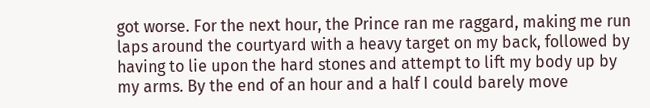got worse. For the next hour, the Prince ran me raggard, making me run laps around the courtyard with a heavy target on my back, followed by having to lie upon the hard stones and attempt to lift my body up by my arms. By the end of an hour and a half I could barely move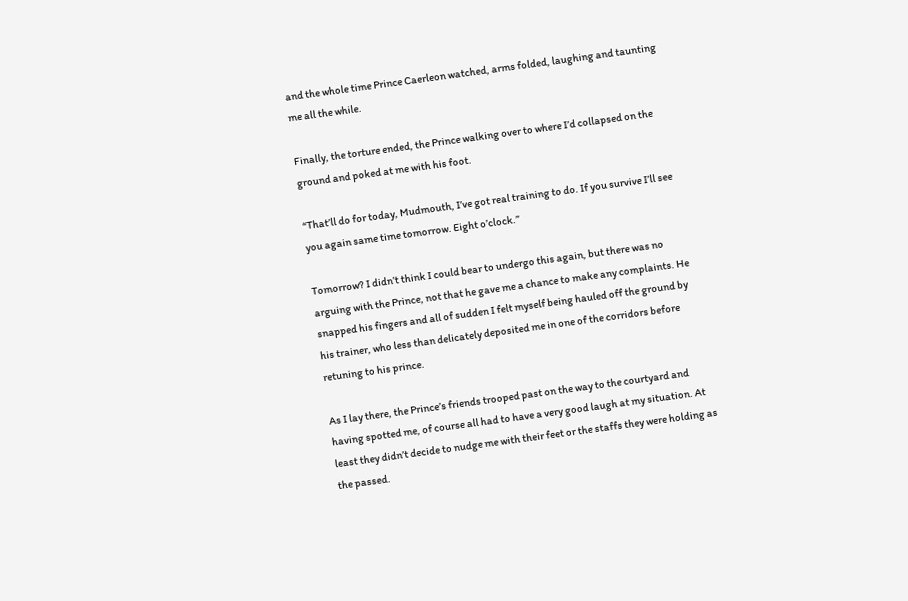and the whole time Prince Caerleon watched, arms folded, laughing and taunting me all the while.

Finally, the torture ended, the Prince walking over to where I’d collapsed on the ground and poked at me with his foot.

“That’ll do for today, Mudmouth, I’ve got real training to do. If you survive I’ll see you again same time tomorrow. Eight o’clock.”

Tomorrow? I didn’t think I could bear to undergo this again, but there was no arguing with the Prince, not that he gave me a chance to make any complaints. He snapped his fingers and all of sudden I felt myself being hauled off the ground by his trainer, who less than delicately deposited me in one of the corridors before retuning to his prince.

As I lay there, the Prince’s friends trooped past on the way to the courtyard and having spotted me, of course all had to have a very good laugh at my situation. At least they didn’t decide to nudge me with their feet or the staffs they were holding as the passed.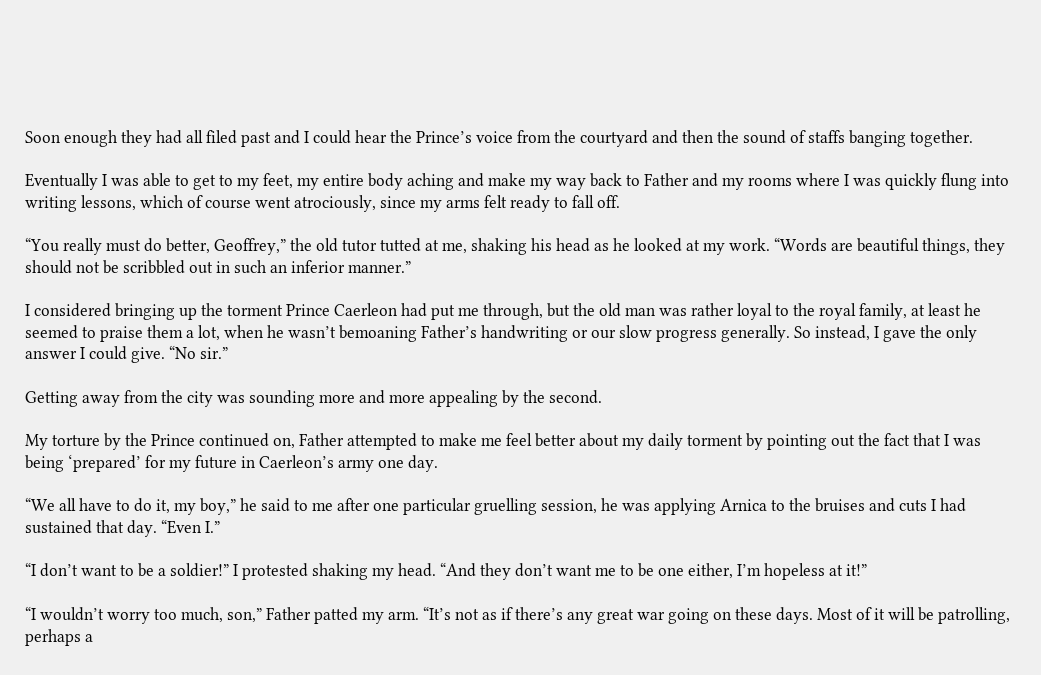Soon enough they had all filed past and I could hear the Prince’s voice from the courtyard and then the sound of staffs banging together.

Eventually I was able to get to my feet, my entire body aching and make my way back to Father and my rooms where I was quickly flung into writing lessons, which of course went atrociously, since my arms felt ready to fall off.

“You really must do better, Geoffrey,” the old tutor tutted at me, shaking his head as he looked at my work. “Words are beautiful things, they should not be scribbled out in such an inferior manner.”

I considered bringing up the torment Prince Caerleon had put me through, but the old man was rather loyal to the royal family, at least he seemed to praise them a lot, when he wasn’t bemoaning Father’s handwriting or our slow progress generally. So instead, I gave the only answer I could give. “No sir.”

Getting away from the city was sounding more and more appealing by the second.

My torture by the Prince continued on, Father attempted to make me feel better about my daily torment by pointing out the fact that I was being ‘prepared’ for my future in Caerleon’s army one day.

“We all have to do it, my boy,” he said to me after one particular gruelling session, he was applying Arnica to the bruises and cuts I had sustained that day. “Even I.”

“I don’t want to be a soldier!” I protested shaking my head. “And they don’t want me to be one either, I’m hopeless at it!”

“I wouldn’t worry too much, son,” Father patted my arm. “It’s not as if there’s any great war going on these days. Most of it will be patrolling, perhaps a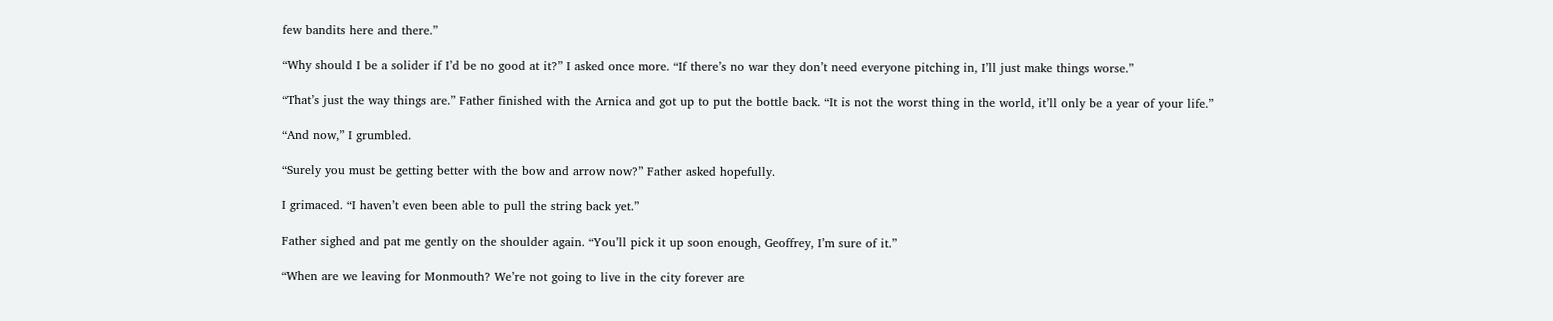few bandits here and there.”

“Why should I be a solider if I’d be no good at it?” I asked once more. “If there’s no war they don’t need everyone pitching in, I’ll just make things worse.”

“That’s just the way things are.” Father finished with the Arnica and got up to put the bottle back. “It is not the worst thing in the world, it’ll only be a year of your life.”

“And now,” I grumbled.

“Surely you must be getting better with the bow and arrow now?” Father asked hopefully.

I grimaced. “I haven’t even been able to pull the string back yet.”

Father sighed and pat me gently on the shoulder again. “You’ll pick it up soon enough, Geoffrey, I’m sure of it.”

“When are we leaving for Monmouth? We’re not going to live in the city forever are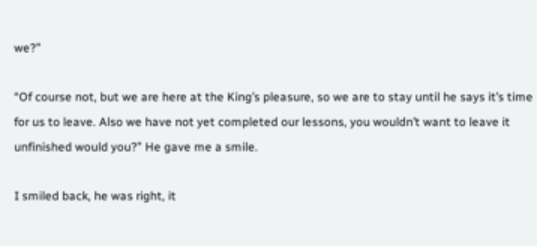we?”

“Of course not, but we are here at the King’s pleasure, so we are to stay until he says it’s time for us to leave. Also we have not yet completed our lessons, you wouldn’t want to leave it unfinished would you?” He gave me a smile.

I smiled back, he was right, it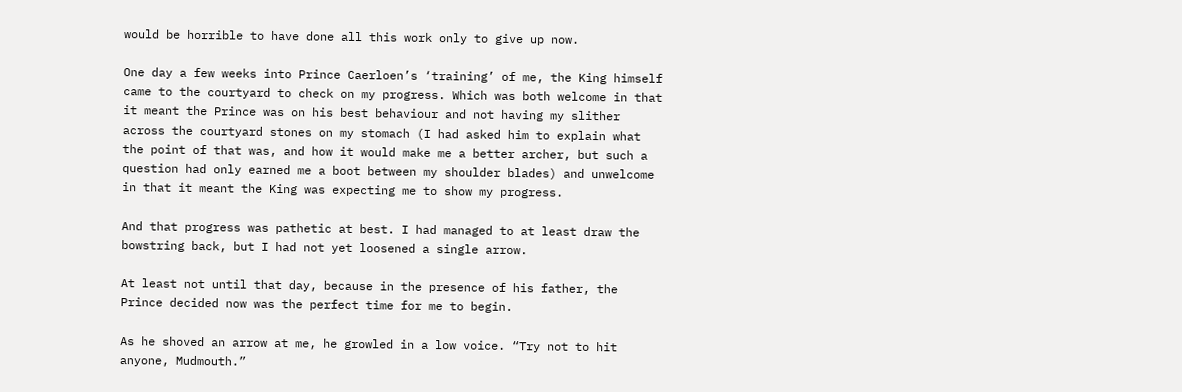would be horrible to have done all this work only to give up now.

One day a few weeks into Prince Caerloen’s ‘training’ of me, the King himself came to the courtyard to check on my progress. Which was both welcome in that it meant the Prince was on his best behaviour and not having my slither across the courtyard stones on my stomach (I had asked him to explain what the point of that was, and how it would make me a better archer, but such a question had only earned me a boot between my shoulder blades) and unwelcome in that it meant the King was expecting me to show my progress.

And that progress was pathetic at best. I had managed to at least draw the bowstring back, but I had not yet loosened a single arrow.

At least not until that day, because in the presence of his father, the Prince decided now was the perfect time for me to begin.

As he shoved an arrow at me, he growled in a low voice. “Try not to hit anyone, Mudmouth.”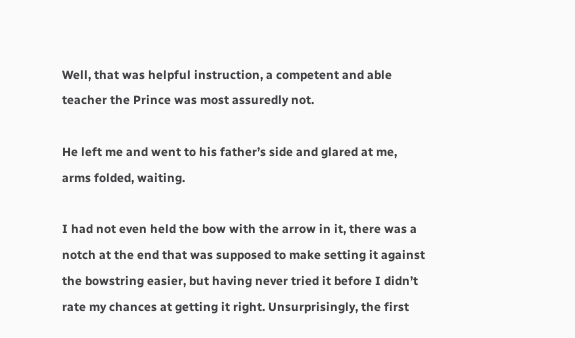Well, that was helpful instruction, a competent and able teacher the Prince was most assuredly not.

He left me and went to his father’s side and glared at me, arms folded, waiting.

I had not even held the bow with the arrow in it, there was a notch at the end that was supposed to make setting it against the bowstring easier, but having never tried it before I didn’t rate my chances at getting it right. Unsurprisingly, the first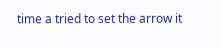time a tried to set the arrow it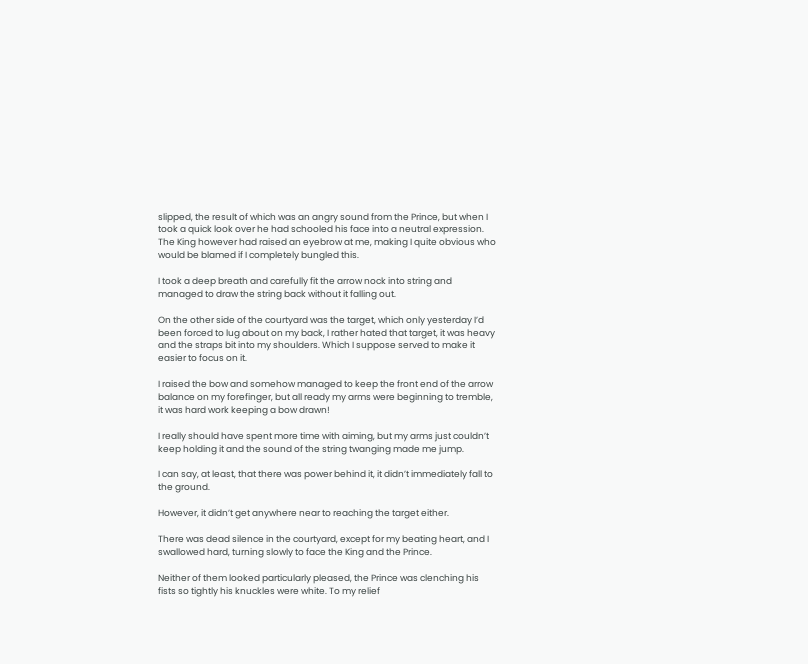slipped, the result of which was an angry sound from the Prince, but when I took a quick look over he had schooled his face into a neutral expression. The King however had raised an eyebrow at me, making I quite obvious who would be blamed if I completely bungled this.

I took a deep breath and carefully fit the arrow nock into string and managed to draw the string back without it falling out.

On the other side of the courtyard was the target, which only yesterday I’d been forced to lug about on my back, I rather hated that target, it was heavy and the straps bit into my shoulders. Which I suppose served to make it easier to focus on it.

I raised the bow and somehow managed to keep the front end of the arrow balance on my forefinger, but all ready my arms were beginning to tremble, it was hard work keeping a bow drawn!

I really should have spent more time with aiming, but my arms just couldn’t keep holding it and the sound of the string twanging made me jump.

I can say, at least, that there was power behind it, it didn’t immediately fall to the ground.

However, it didn’t get anywhere near to reaching the target either.

There was dead silence in the courtyard, except for my beating heart, and I swallowed hard, turning slowly to face the King and the Prince.

Neither of them looked particularly pleased, the Prince was clenching his fists so tightly his knuckles were white. To my relief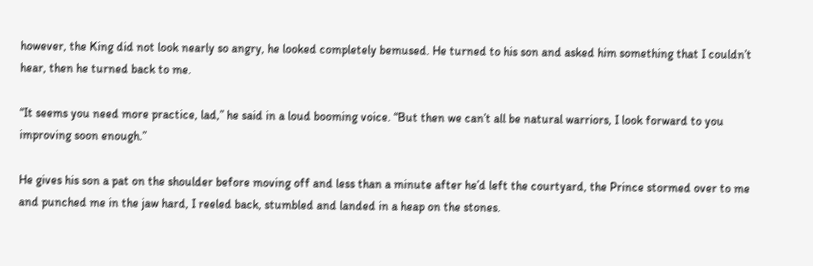however, the King did not look nearly so angry, he looked completely bemused. He turned to his son and asked him something that I couldn’t hear, then he turned back to me.

“It seems you need more practice, lad,” he said in a loud booming voice. “But then we can’t all be natural warriors, I look forward to you improving soon enough.”

He gives his son a pat on the shoulder before moving off and less than a minute after he’d left the courtyard, the Prince stormed over to me and punched me in the jaw hard, I reeled back, stumbled and landed in a heap on the stones.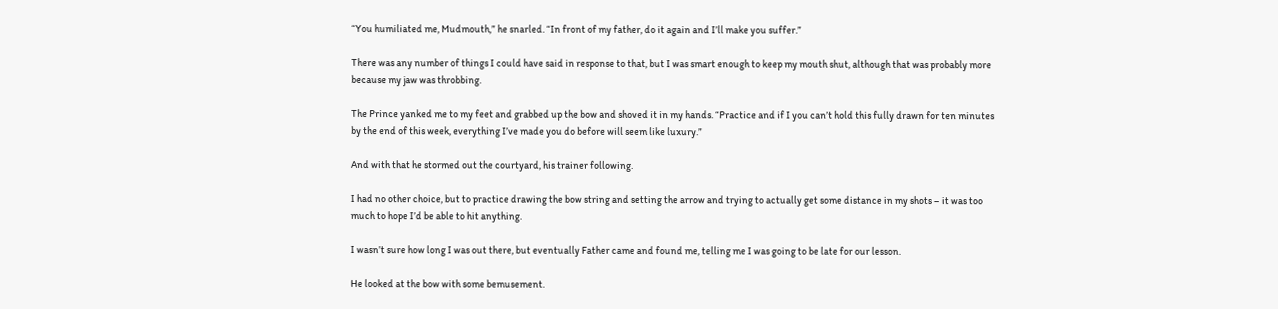“You humiliated me, Mudmouth,” he snarled. “In front of my father, do it again and I’ll make you suffer.”

There was any number of things I could have said in response to that, but I was smart enough to keep my mouth shut, although that was probably more because my jaw was throbbing.

The Prince yanked me to my feet and grabbed up the bow and shoved it in my hands. “Practice and if I you can’t hold this fully drawn for ten minutes by the end of this week, everything I’ve made you do before will seem like luxury.”

And with that he stormed out the courtyard, his trainer following.

I had no other choice, but to practice drawing the bow string and setting the arrow and trying to actually get some distance in my shots – it was too much to hope I’d be able to hit anything.

I wasn’t sure how long I was out there, but eventually Father came and found me, telling me I was going to be late for our lesson.

He looked at the bow with some bemusement.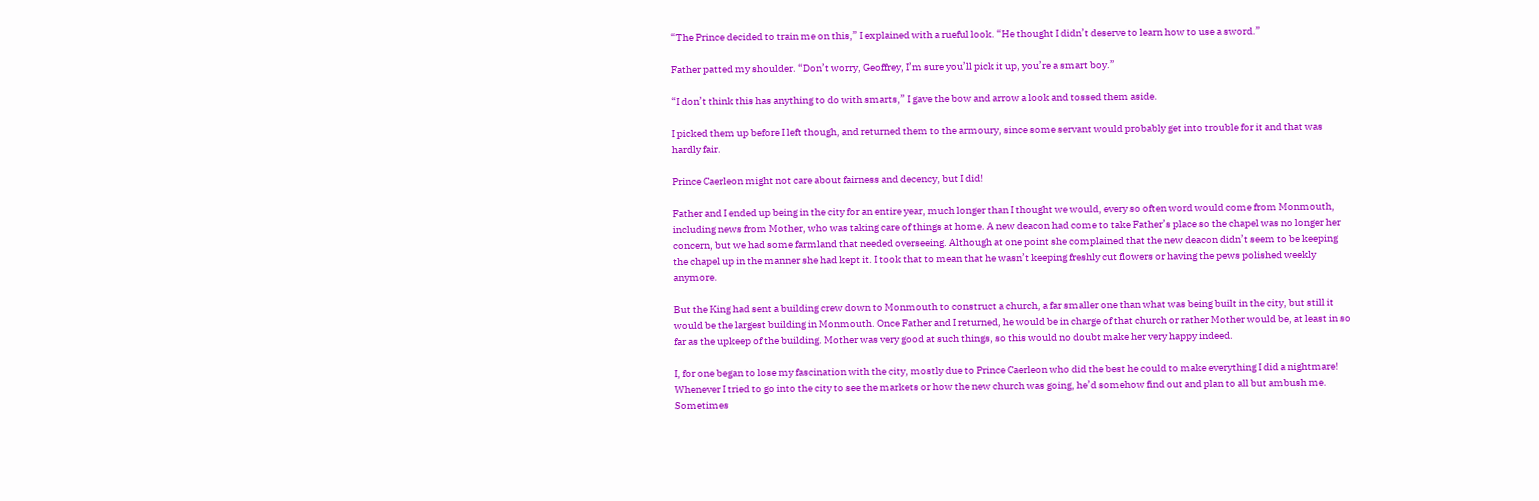“The Prince decided to train me on this,” I explained with a rueful look. “He thought I didn’t deserve to learn how to use a sword.”

Father patted my shoulder. “Don’t worry, Geoffrey, I’m sure you’ll pick it up, you’re a smart boy.”

“I don’t think this has anything to do with smarts,” I gave the bow and arrow a look and tossed them aside.

I picked them up before I left though, and returned them to the armoury, since some servant would probably get into trouble for it and that was hardly fair.

Prince Caerleon might not care about fairness and decency, but I did!

Father and I ended up being in the city for an entire year, much longer than I thought we would, every so often word would come from Monmouth, including news from Mother, who was taking care of things at home. A new deacon had come to take Father’s place so the chapel was no longer her concern, but we had some farmland that needed overseeing. Although at one point she complained that the new deacon didn’t seem to be keeping the chapel up in the manner she had kept it. I took that to mean that he wasn’t keeping freshly cut flowers or having the pews polished weekly anymore.

But the King had sent a building crew down to Monmouth to construct a church, a far smaller one than what was being built in the city, but still it would be the largest building in Monmouth. Once Father and I returned, he would be in charge of that church or rather Mother would be, at least in so far as the upkeep of the building. Mother was very good at such things, so this would no doubt make her very happy indeed.

I, for one began to lose my fascination with the city, mostly due to Prince Caerleon who did the best he could to make everything I did a nightmare! Whenever I tried to go into the city to see the markets or how the new church was going, he’d somehow find out and plan to all but ambush me. Sometimes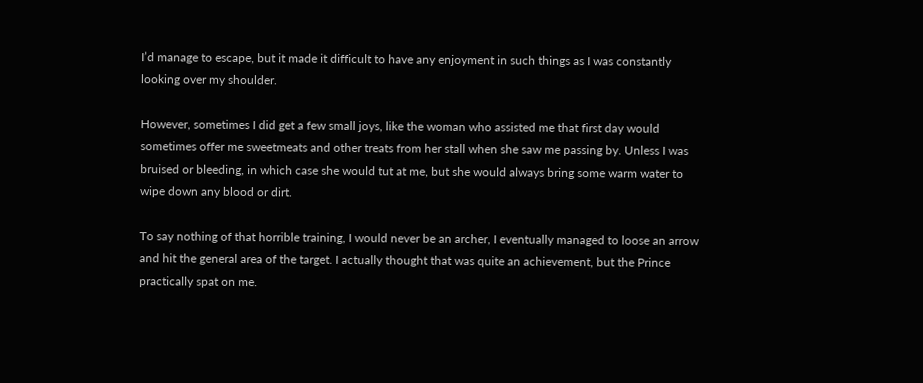I’d manage to escape, but it made it difficult to have any enjoyment in such things as I was constantly looking over my shoulder.

However, sometimes I did get a few small joys, like the woman who assisted me that first day would sometimes offer me sweetmeats and other treats from her stall when she saw me passing by. Unless I was bruised or bleeding, in which case she would tut at me, but she would always bring some warm water to wipe down any blood or dirt.

To say nothing of that horrible training, I would never be an archer, I eventually managed to loose an arrow and hit the general area of the target. I actually thought that was quite an achievement, but the Prince practically spat on me.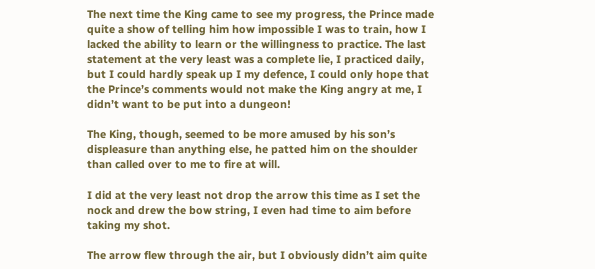The next time the King came to see my progress, the Prince made quite a show of telling him how impossible I was to train, how I lacked the ability to learn or the willingness to practice. The last statement at the very least was a complete lie, I practiced daily, but I could hardly speak up I my defence, I could only hope that the Prince’s comments would not make the King angry at me, I didn’t want to be put into a dungeon!

The King, though, seemed to be more amused by his son’s displeasure than anything else, he patted him on the shoulder than called over to me to fire at will.

I did at the very least not drop the arrow this time as I set the nock and drew the bow string, I even had time to aim before taking my shot.

The arrow flew through the air, but I obviously didn’t aim quite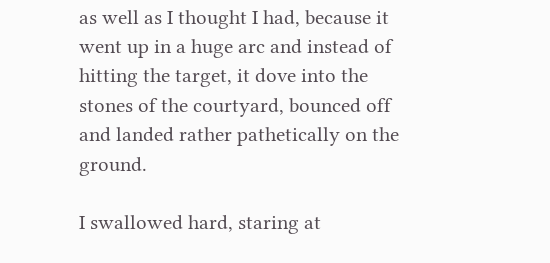as well as I thought I had, because it went up in a huge arc and instead of hitting the target, it dove into the stones of the courtyard, bounced off and landed rather pathetically on the ground.

I swallowed hard, staring at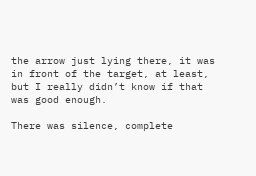the arrow just lying there, it was in front of the target, at least, but I really didn’t know if that was good enough.

There was silence, complete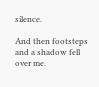silence.

And then footsteps and a shadow fell over me.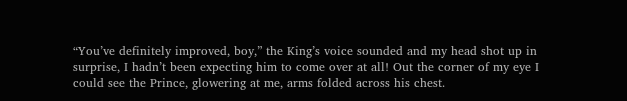“You’ve definitely improved, boy,” the King’s voice sounded and my head shot up in surprise, I hadn’t been expecting him to come over at all! Out the corner of my eye I could see the Prince, glowering at me, arms folded across his chest.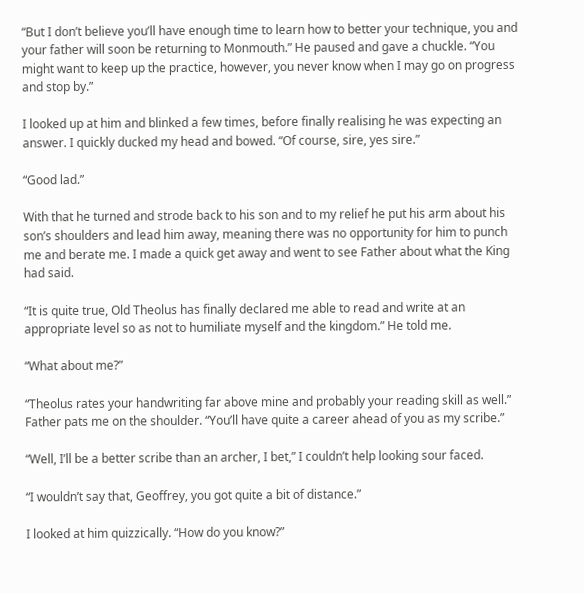“But I don’t believe you’ll have enough time to learn how to better your technique, you and your father will soon be returning to Monmouth.” He paused and gave a chuckle. “You might want to keep up the practice, however, you never know when I may go on progress and stop by.”

I looked up at him and blinked a few times, before finally realising he was expecting an answer. I quickly ducked my head and bowed. “Of course, sire, yes sire.”

“Good lad.”

With that he turned and strode back to his son and to my relief he put his arm about his son’s shoulders and lead him away, meaning there was no opportunity for him to punch me and berate me. I made a quick get away and went to see Father about what the King had said.

“It is quite true, Old Theolus has finally declared me able to read and write at an appropriate level so as not to humiliate myself and the kingdom.” He told me.

“What about me?”

“Theolus rates your handwriting far above mine and probably your reading skill as well.” Father pats me on the shoulder. “You’ll have quite a career ahead of you as my scribe.”

“Well, I’ll be a better scribe than an archer, I bet,” I couldn’t help looking sour faced.

“I wouldn’t say that, Geoffrey, you got quite a bit of distance.”

I looked at him quizzically. “How do you know?”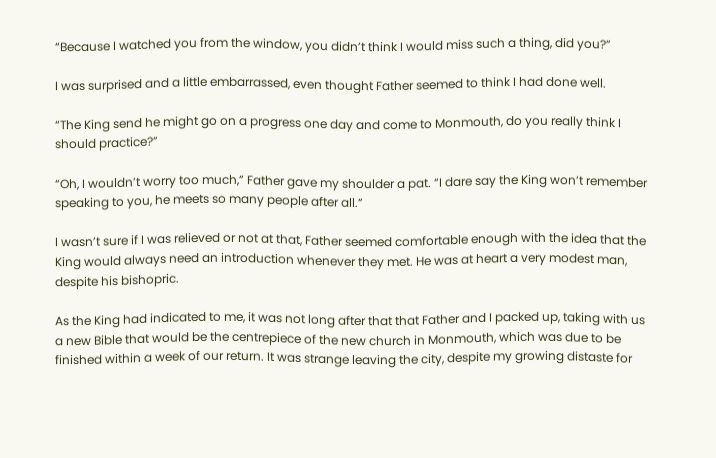“Because I watched you from the window, you didn’t think I would miss such a thing, did you?”

I was surprised and a little embarrassed, even thought Father seemed to think I had done well.

“The King send he might go on a progress one day and come to Monmouth, do you really think I should practice?”

“Oh, I wouldn’t worry too much,” Father gave my shoulder a pat. “I dare say the King won’t remember speaking to you, he meets so many people after all.”

I wasn’t sure if I was relieved or not at that, Father seemed comfortable enough with the idea that the King would always need an introduction whenever they met. He was at heart a very modest man, despite his bishopric.

As the King had indicated to me, it was not long after that that Father and I packed up, taking with us a new Bible that would be the centrepiece of the new church in Monmouth, which was due to be finished within a week of our return. It was strange leaving the city, despite my growing distaste for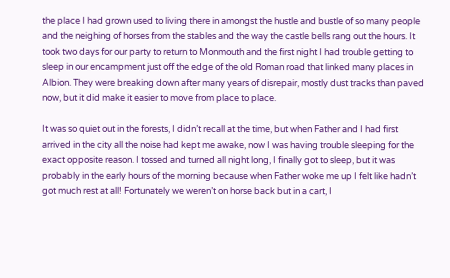the place I had grown used to living there in amongst the hustle and bustle of so many people and the neighing of horses from the stables and the way the castle bells rang out the hours. It took two days for our party to return to Monmouth and the first night I had trouble getting to sleep in our encampment just off the edge of the old Roman road that linked many places in Albion. They were breaking down after many years of disrepair, mostly dust tracks than paved now, but it did make it easier to move from place to place.

It was so quiet out in the forests, I didn’t recall at the time, but when Father and I had first arrived in the city all the noise had kept me awake, now I was having trouble sleeping for the exact opposite reason. I tossed and turned all night long, I finally got to sleep, but it was probably in the early hours of the morning because when Father woke me up I felt like hadn’t got much rest at all! Fortunately we weren’t on horse back but in a cart, I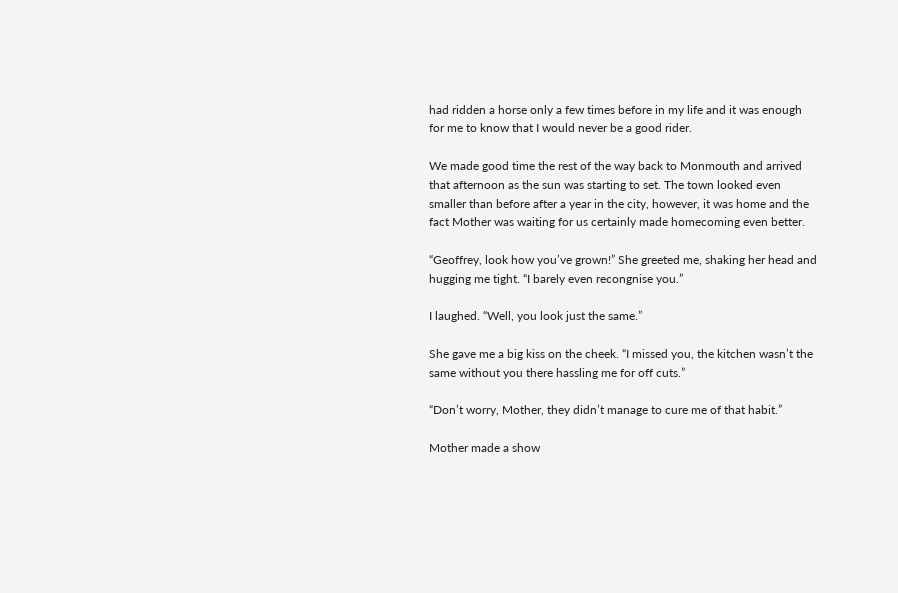had ridden a horse only a few times before in my life and it was enough for me to know that I would never be a good rider.

We made good time the rest of the way back to Monmouth and arrived that afternoon as the sun was starting to set. The town looked even smaller than before after a year in the city, however, it was home and the fact Mother was waiting for us certainly made homecoming even better.

“Geoffrey, look how you’ve grown!” She greeted me, shaking her head and hugging me tight. “I barely even recongnise you.”

I laughed. “Well, you look just the same.”

She gave me a big kiss on the cheek. “I missed you, the kitchen wasn’t the same without you there hassling me for off cuts.”

“Don’t worry, Mother, they didn’t manage to cure me of that habit.”

Mother made a show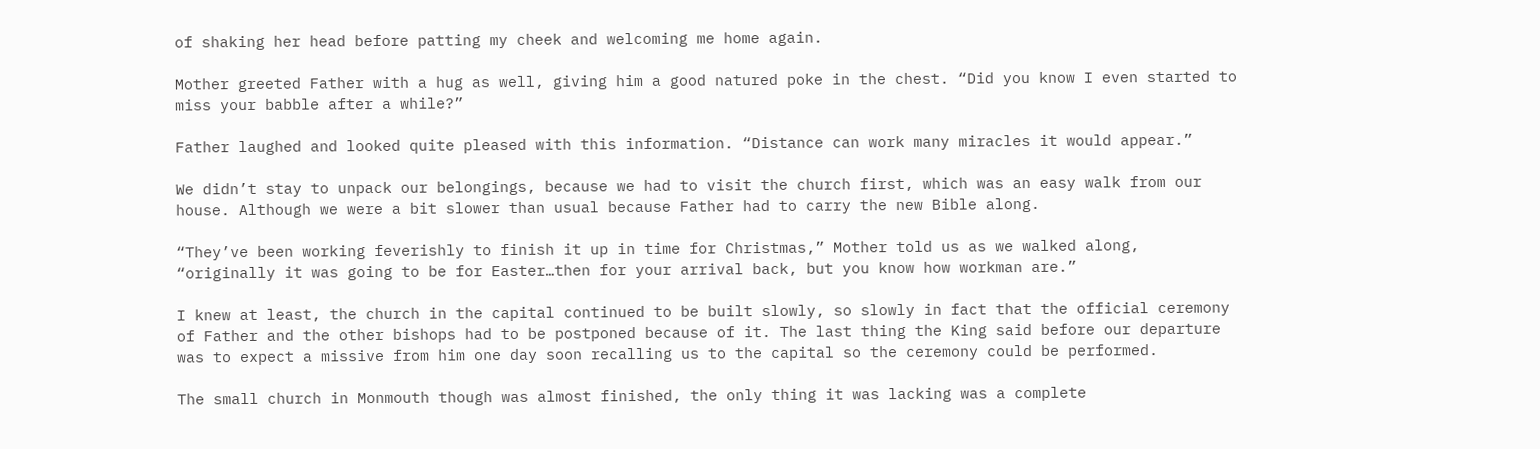of shaking her head before patting my cheek and welcoming me home again.

Mother greeted Father with a hug as well, giving him a good natured poke in the chest. “Did you know I even started to miss your babble after a while?”

Father laughed and looked quite pleased with this information. “Distance can work many miracles it would appear.”

We didn’t stay to unpack our belongings, because we had to visit the church first, which was an easy walk from our house. Although we were a bit slower than usual because Father had to carry the new Bible along.

“They’ve been working feverishly to finish it up in time for Christmas,” Mother told us as we walked along, “originally it was going to be for Easter…then for your arrival back, but you know how workman are.”

I knew at least, the church in the capital continued to be built slowly, so slowly in fact that the official ceremony of Father and the other bishops had to be postponed because of it. The last thing the King said before our departure was to expect a missive from him one day soon recalling us to the capital so the ceremony could be performed.

The small church in Monmouth though was almost finished, the only thing it was lacking was a complete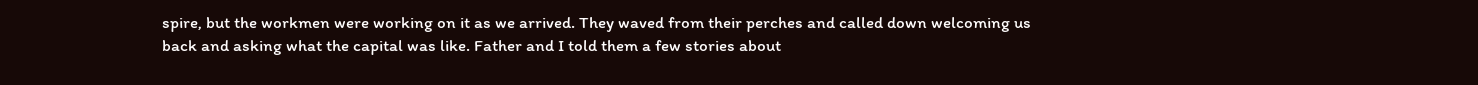spire, but the workmen were working on it as we arrived. They waved from their perches and called down welcoming us back and asking what the capital was like. Father and I told them a few stories about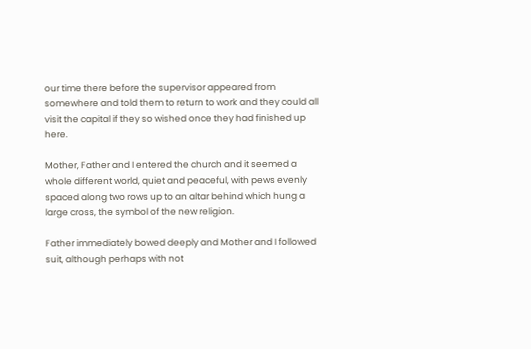our time there before the supervisor appeared from somewhere and told them to return to work and they could all visit the capital if they so wished once they had finished up here.

Mother, Father and I entered the church and it seemed a whole different world, quiet and peaceful, with pews evenly spaced along two rows up to an altar behind which hung a large cross, the symbol of the new religion.

Father immediately bowed deeply and Mother and I followed suit, although perhaps with not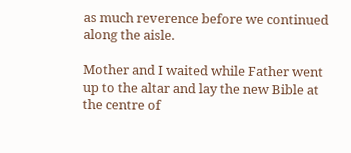as much reverence before we continued along the aisle.

Mother and I waited while Father went up to the altar and lay the new Bible at the centre of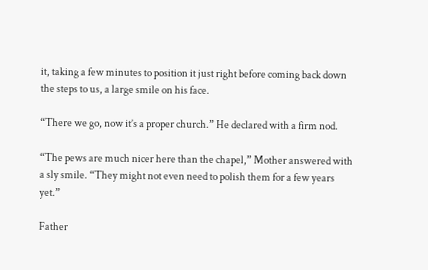it, taking a few minutes to position it just right before coming back down the steps to us, a large smile on his face.

“There we go, now it’s a proper church.” He declared with a firm nod.

“The pews are much nicer here than the chapel,” Mother answered with a sly smile. “They might not even need to polish them for a few years yet.”

Father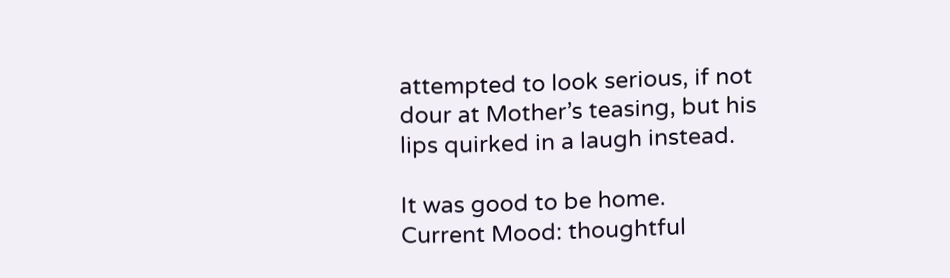attempted to look serious, if not dour at Mother’s teasing, but his lips quirked in a laugh instead.

It was good to be home.
Current Mood: thoughtful